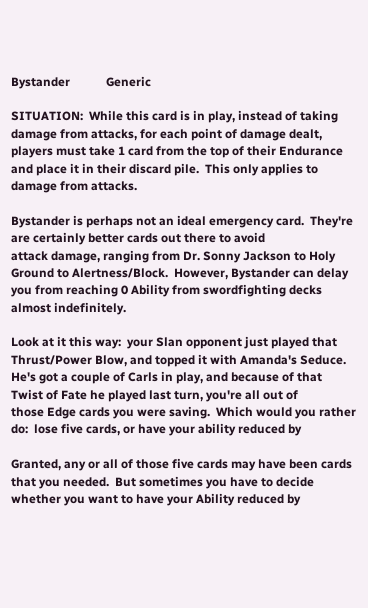Bystander            Generic

SITUATION:  While this card is in play, instead of taking damage from attacks, for each point of damage dealt,
players must take 1 card from the top of their Endurance and place it in their discard pile.  This only applies to
damage from attacks.

Bystander is perhaps not an ideal emergency card.  They're are certainly better cards out there to avoid
attack damage, ranging from Dr. Sonny Jackson to Holy Ground to Alertness/Block.  However, Bystander can delay
you from reaching 0 Ability from swordfighting decks almost indefinitely.

Look at it this way:  your Slan opponent just played that Thrust/Power Blow, and topped it with Amanda's Seduce.
He's got a couple of Carls in play, and because of that Twist of Fate he played last turn, you're all out of
those Edge cards you were saving.  Which would you rather do:  lose five cards, or have your ability reduced by

Granted, any or all of those five cards may have been cards that you needed.  But sometimes you have to decide
whether you want to have your Ability reduced by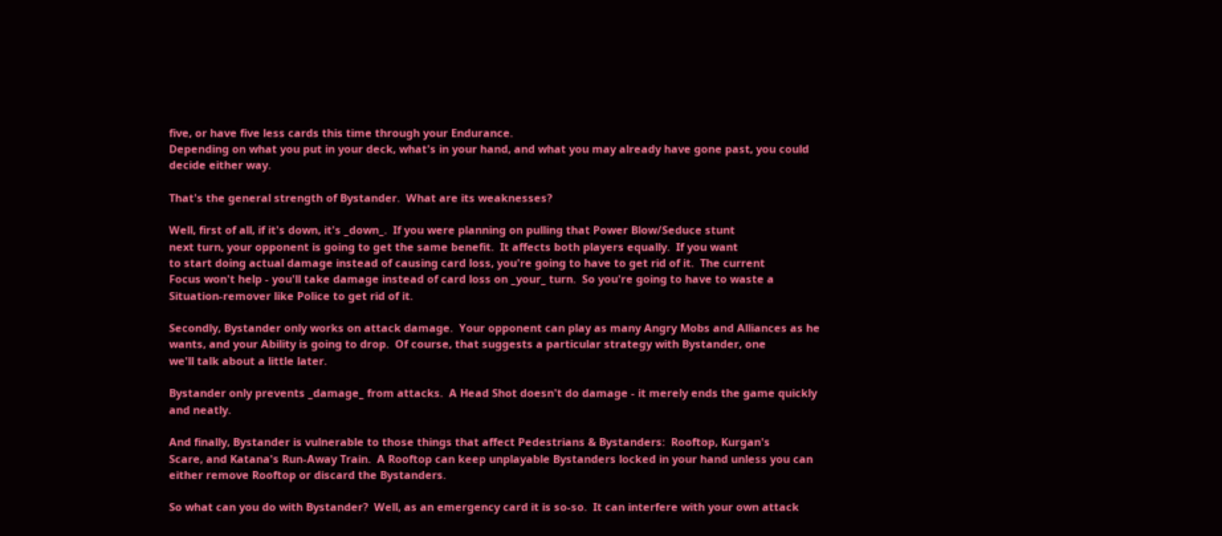five, or have five less cards this time through your Endurance.
Depending on what you put in your deck, what's in your hand, and what you may already have gone past, you could
decide either way.

That's the general strength of Bystander.  What are its weaknesses?

Well, first of all, if it's down, it's _down_.  If you were planning on pulling that Power Blow/Seduce stunt
next turn, your opponent is going to get the same benefit.  It affects both players equally.  If you want
to start doing actual damage instead of causing card loss, you're going to have to get rid of it.  The current
Focus won't help - you'll take damage instead of card loss on _your_ turn.  So you're going to have to waste a
Situation-remover like Police to get rid of it.

Secondly, Bystander only works on attack damage.  Your opponent can play as many Angry Mobs and Alliances as he
wants, and your Ability is going to drop.  Of course, that suggests a particular strategy with Bystander, one
we'll talk about a little later.

Bystander only prevents _damage_ from attacks.  A Head Shot doesn't do damage - it merely ends the game quickly
and neatly.

And finally, Bystander is vulnerable to those things that affect Pedestrians & Bystanders:  Rooftop, Kurgan's
Scare, and Katana's Run-Away Train.  A Rooftop can keep unplayable Bystanders locked in your hand unless you can
either remove Rooftop or discard the Bystanders.

So what can you do with Bystander?  Well, as an emergency card it is so-so.  It can interfere with your own attack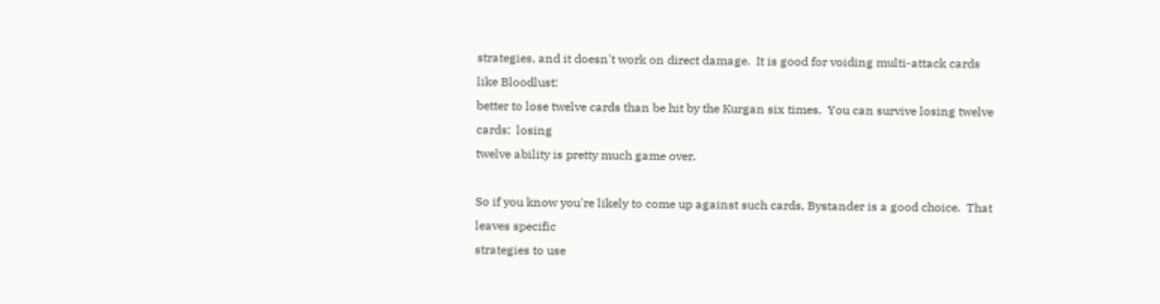strategies, and it doesn't work on direct damage.  It is good for voiding multi-attack cards like Bloodlust:
better to lose twelve cards than be hit by the Kurgan six times.  You can survive losing twelve cards:  losing
twelve ability is pretty much game over.

So if you know you're likely to come up against such cards, Bystander is a good choice.  That leaves specific
strategies to use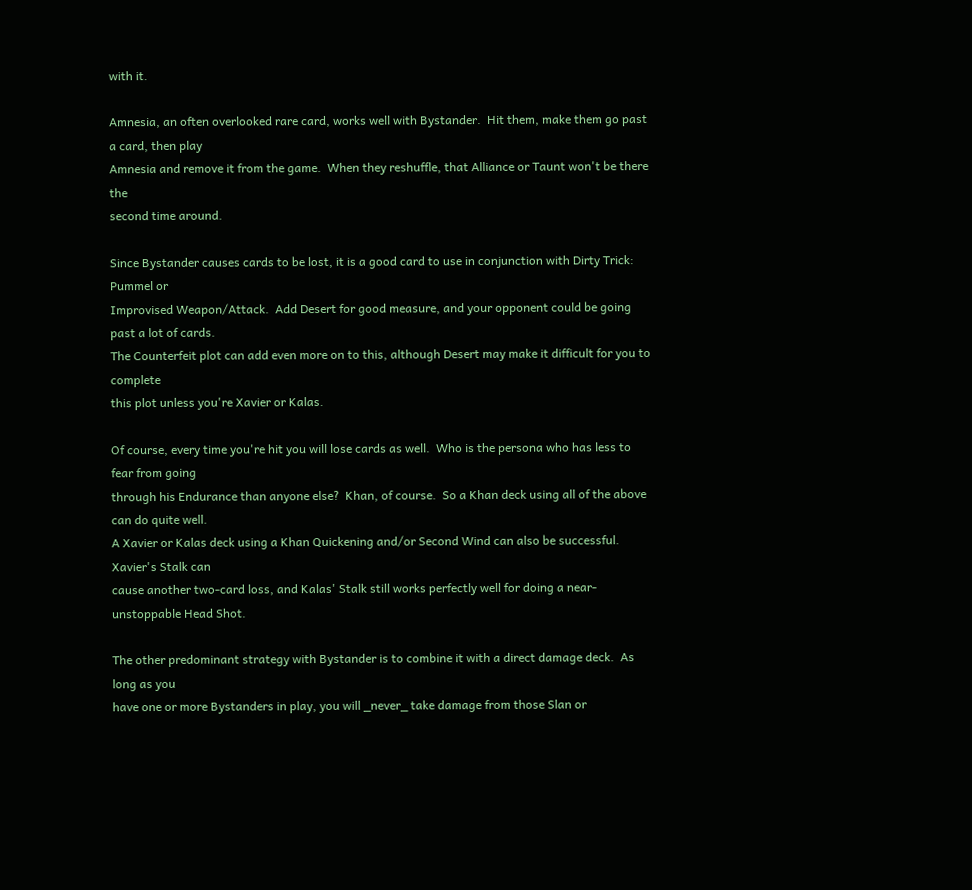with it.

Amnesia, an often overlooked rare card, works well with Bystander.  Hit them, make them go past a card, then play
Amnesia and remove it from the game.  When they reshuffle, that Alliance or Taunt won't be there the
second time around.

Since Bystander causes cards to be lost, it is a good card to use in conjunction with Dirty Trick:  Pummel or
Improvised Weapon/Attack.  Add Desert for good measure, and your opponent could be going past a lot of cards.
The Counterfeit plot can add even more on to this, although Desert may make it difficult for you to complete
this plot unless you're Xavier or Kalas.

Of course, every time you're hit you will lose cards as well.  Who is the persona who has less to fear from going
through his Endurance than anyone else?  Khan, of course.  So a Khan deck using all of the above can do quite well.
A Xavier or Kalas deck using a Khan Quickening and/or Second Wind can also be successful.  Xavier's Stalk can
cause another two-card loss, and Kalas' Stalk still works perfectly well for doing a near-unstoppable Head Shot.

The other predominant strategy with Bystander is to combine it with a direct damage deck.  As long as you
have one or more Bystanders in play, you will _never_ take damage from those Slan or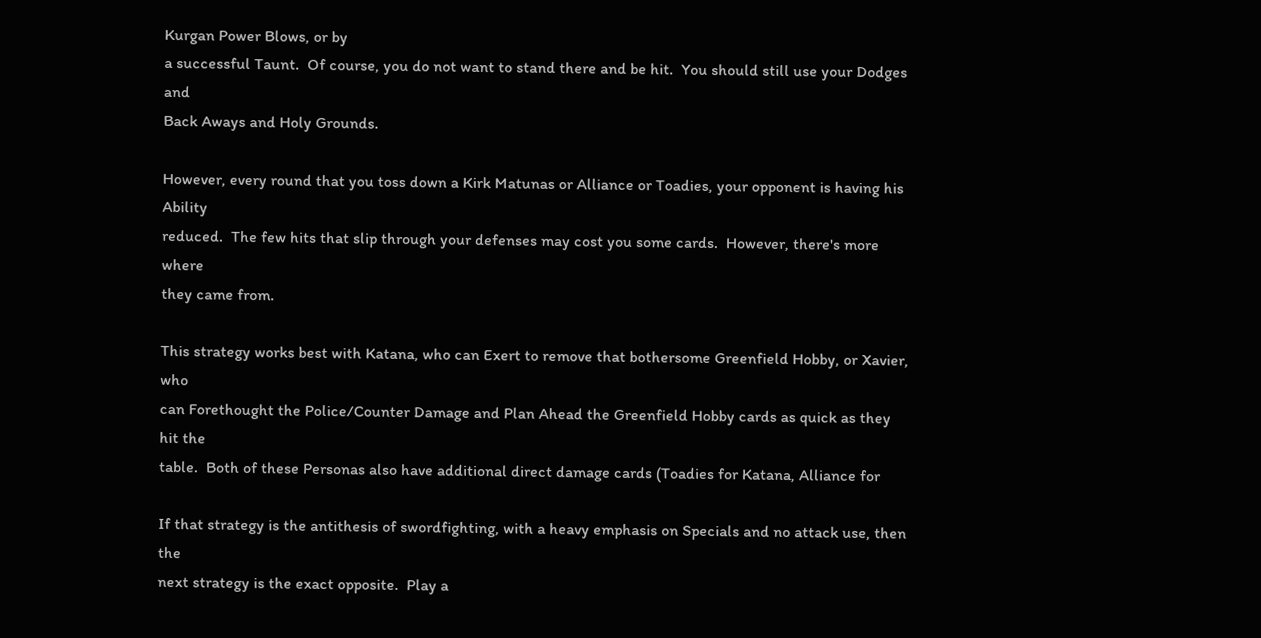Kurgan Power Blows, or by
a successful Taunt.  Of course, you do not want to stand there and be hit.  You should still use your Dodges and
Back Aways and Holy Grounds.

However, every round that you toss down a Kirk Matunas or Alliance or Toadies, your opponent is having his Ability
reduced.  The few hits that slip through your defenses may cost you some cards.  However, there's more where
they came from.

This strategy works best with Katana, who can Exert to remove that bothersome Greenfield Hobby, or Xavier, who
can Forethought the Police/Counter Damage and Plan Ahead the Greenfield Hobby cards as quick as they hit the
table.  Both of these Personas also have additional direct damage cards (Toadies for Katana, Alliance for

If that strategy is the antithesis of swordfighting, with a heavy emphasis on Specials and no attack use, then the
next strategy is the exact opposite.  Play a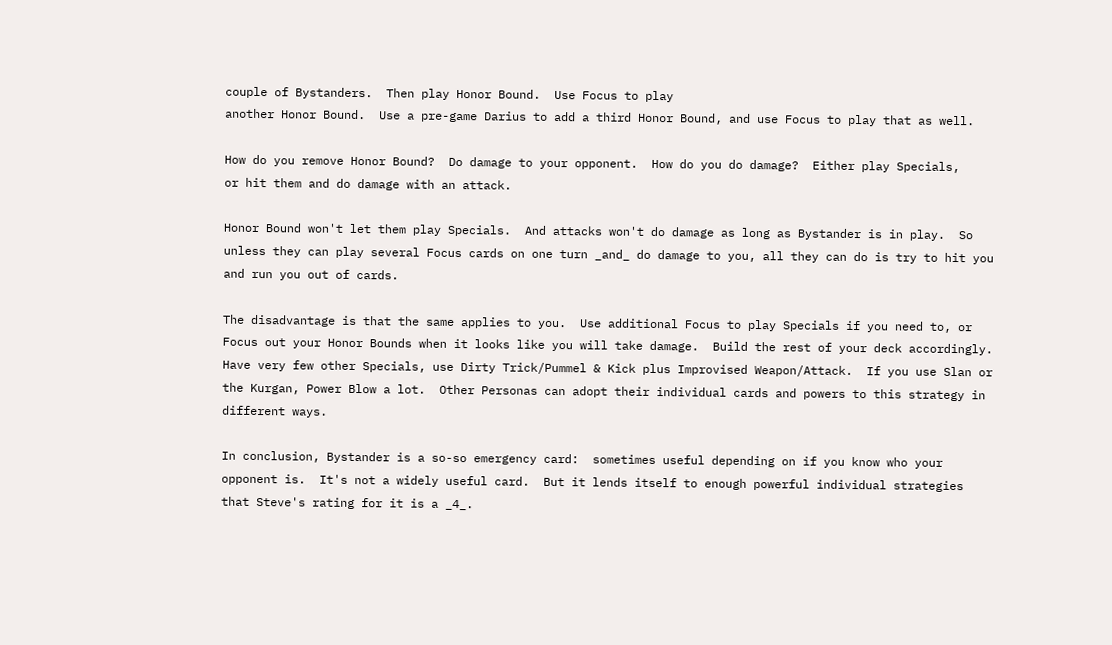couple of Bystanders.  Then play Honor Bound.  Use Focus to play
another Honor Bound.  Use a pre-game Darius to add a third Honor Bound, and use Focus to play that as well.

How do you remove Honor Bound?  Do damage to your opponent.  How do you do damage?  Either play Specials,
or hit them and do damage with an attack.

Honor Bound won't let them play Specials.  And attacks won't do damage as long as Bystander is in play.  So
unless they can play several Focus cards on one turn _and_ do damage to you, all they can do is try to hit you
and run you out of cards.

The disadvantage is that the same applies to you.  Use additional Focus to play Specials if you need to, or
Focus out your Honor Bounds when it looks like you will take damage.  Build the rest of your deck accordingly.
Have very few other Specials, use Dirty Trick/Pummel & Kick plus Improvised Weapon/Attack.  If you use Slan or
the Kurgan, Power Blow a lot.  Other Personas can adopt their individual cards and powers to this strategy in
different ways.

In conclusion, Bystander is a so-so emergency card:  sometimes useful depending on if you know who your
opponent is.  It's not a widely useful card.  But it lends itself to enough powerful individual strategies
that Steve's rating for it is a _4_.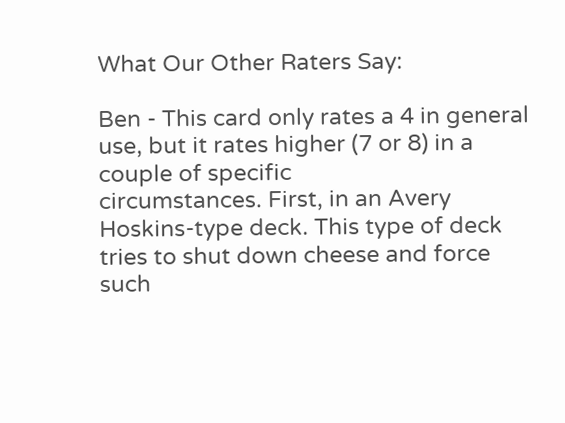What Our Other Raters Say:

Ben - This card only rates a 4 in general use, but it rates higher (7 or 8) in a couple of specific
circumstances. First, in an Avery Hoskins-type deck. This type of deck tries to shut down cheese and force such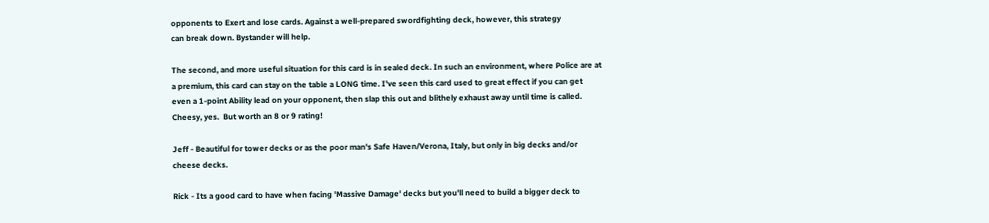opponents to Exert and lose cards. Against a well-prepared swordfighting deck, however, this strategy
can break down. Bystander will help.

The second, and more useful situation for this card is in sealed deck. In such an environment, where Police are at
a premium, this card can stay on the table a LONG time. I've seen this card used to great effect if you can get
even a 1-point Ability lead on your opponent, then slap this out and blithely exhaust away until time is called.
Cheesy, yes.  But worth an 8 or 9 rating!

Jeff - Beautiful for tower decks or as the poor man's Safe Haven/Verona, Italy, but only in big decks and/or
cheese decks.

Rick - Its a good card to have when facing 'Massive Damage' decks but you'll need to build a bigger deck to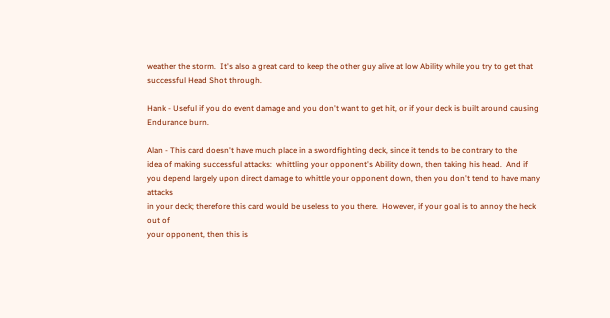weather the storm.  It's also a great card to keep the other guy alive at low Ability while you try to get that
successful Head Shot through.

Hank - Useful if you do event damage and you don't want to get hit, or if your deck is built around causing
Endurance burn.

Alan - This card doesn't have much place in a swordfighting deck, since it tends to be contrary to the
idea of making successful attacks:  whittling your opponent's Ability down, then taking his head.  And if
you depend largely upon direct damage to whittle your opponent down, then you don't tend to have many attacks
in your deck; therefore this card would be useless to you there.  However, if your goal is to annoy the heck out of
your opponent, then this is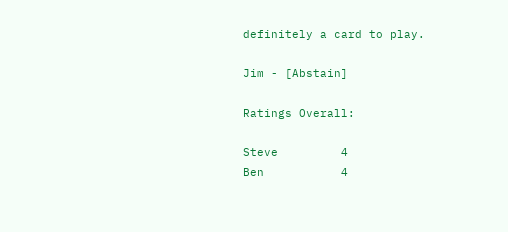definitely a card to play.

Jim - [Abstain]

Ratings Overall:

Steve         4
Ben           4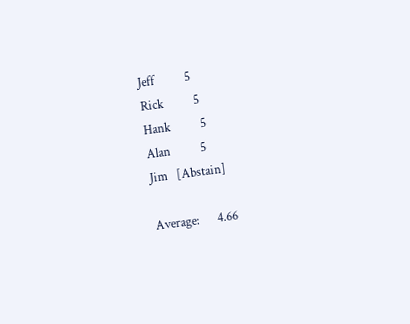Jeff          5
Rick          5
Hank          5
Alan          5
Jim   [Abstain]

Average:      4.66